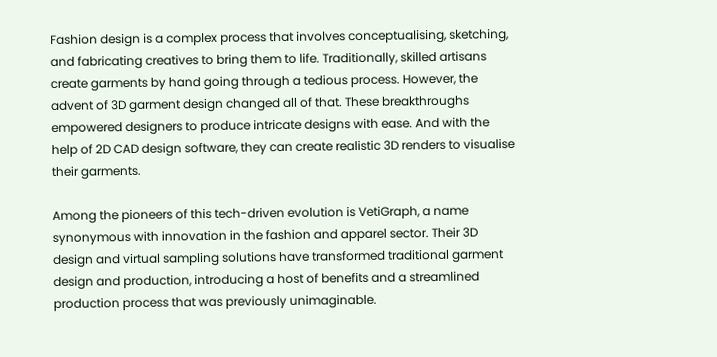Fashion design is a complex process that involves conceptualising, sketching, and fabricating creatives to bring them to life. Traditionally, skilled artisans create garments by hand going through a tedious process. However, the advent of 3D garment design changed all of that. These breakthroughs empowered designers to produce intricate designs with ease. And with the help of 2D CAD design software, they can create realistic 3D renders to visualise their garments.

Among the pioneers of this tech-driven evolution is VetiGraph, a name synonymous with innovation in the fashion and apparel sector. Their 3D design and virtual sampling solutions have transformed traditional garment design and production, introducing a host of benefits and a streamlined production process that was previously unimaginable.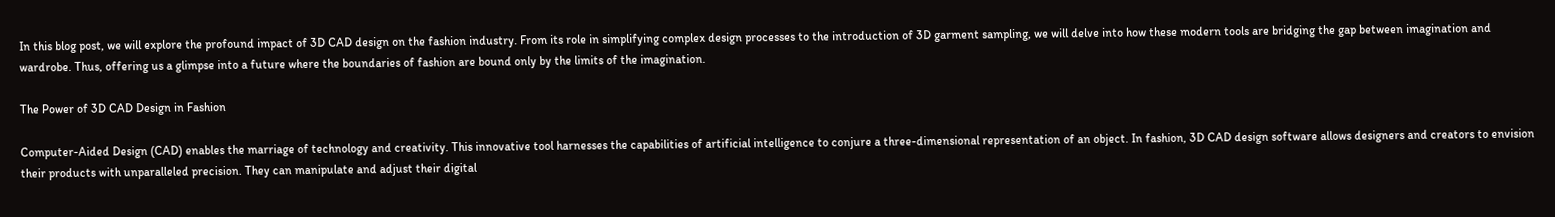In this blog post, we will explore the profound impact of 3D CAD design on the fashion industry. From its role in simplifying complex design processes to the introduction of 3D garment sampling, we will delve into how these modern tools are bridging the gap between imagination and wardrobe. Thus, offering us a glimpse into a future where the boundaries of fashion are bound only by the limits of the imagination.

The Power of 3D CAD Design in Fashion

Computer-Aided Design (CAD) enables the marriage of technology and creativity. This innovative tool harnesses the capabilities of artificial intelligence to conjure a three-dimensional representation of an object. In fashion, 3D CAD design software allows designers and creators to envision their products with unparalleled precision. They can manipulate and adjust their digital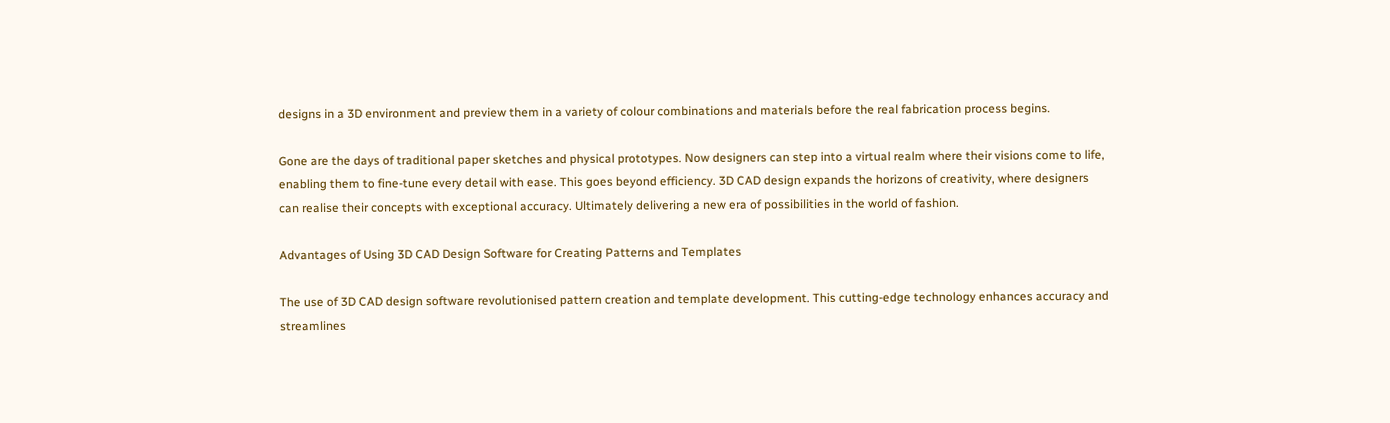designs in a 3D environment and preview them in a variety of colour combinations and materials before the real fabrication process begins.

Gone are the days of traditional paper sketches and physical prototypes. Now designers can step into a virtual realm where their visions come to life, enabling them to fine-tune every detail with ease. This goes beyond efficiency. 3D CAD design expands the horizons of creativity, where designers can realise their concepts with exceptional accuracy. Ultimately delivering a new era of possibilities in the world of fashion.

Advantages of Using 3D CAD Design Software for Creating Patterns and Templates

The use of 3D CAD design software revolutionised pattern creation and template development. This cutting-edge technology enhances accuracy and streamlines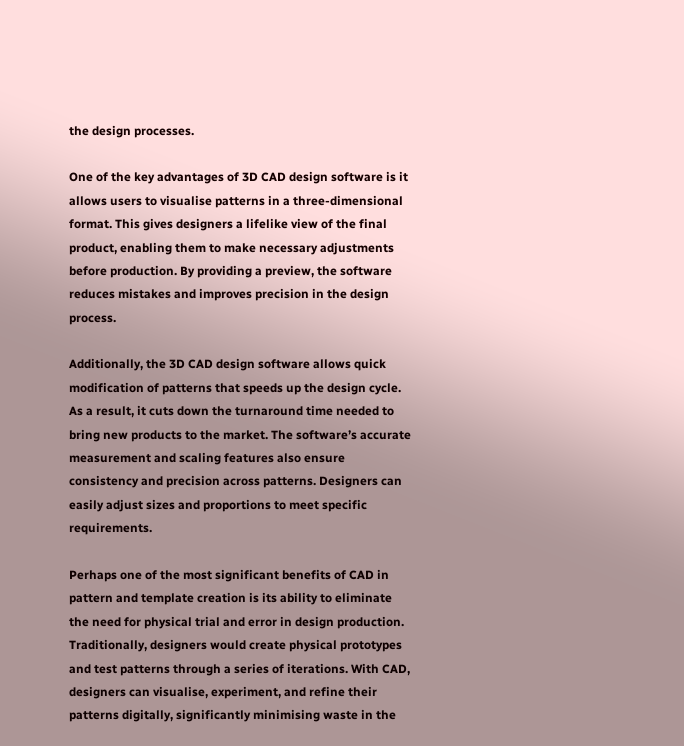the design processes.

One of the key advantages of 3D CAD design software is it allows users to visualise patterns in a three-dimensional format. This gives designers a lifelike view of the final product, enabling them to make necessary adjustments before production. By providing a preview, the software reduces mistakes and improves precision in the design process.

Additionally, the 3D CAD design software allows quick modification of patterns that speeds up the design cycle. As a result, it cuts down the turnaround time needed to bring new products to the market. The software’s accurate measurement and scaling features also ensure consistency and precision across patterns. Designers can easily adjust sizes and proportions to meet specific requirements.

Perhaps one of the most significant benefits of CAD in pattern and template creation is its ability to eliminate the need for physical trial and error in design production. Traditionally, designers would create physical prototypes and test patterns through a series of iterations. With CAD, designers can visualise, experiment, and refine their patterns digitally, significantly minimising waste in the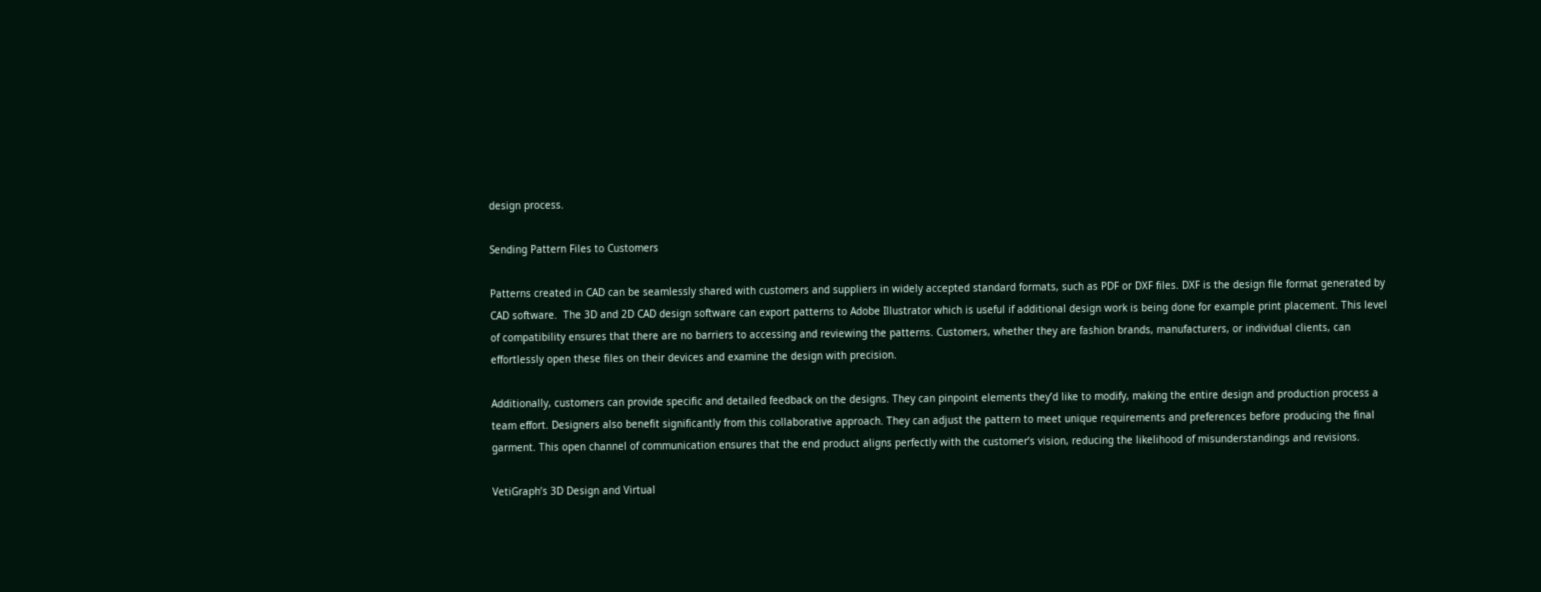design process.

Sending Pattern Files to Customers

Patterns created in CAD can be seamlessly shared with customers and suppliers in widely accepted standard formats, such as PDF or DXF files. DXF is the design file format generated by CAD software.  The 3D and 2D CAD design software can export patterns to Adobe Illustrator which is useful if additional design work is being done for example print placement. This level of compatibility ensures that there are no barriers to accessing and reviewing the patterns. Customers, whether they are fashion brands, manufacturers, or individual clients, can effortlessly open these files on their devices and examine the design with precision.

Additionally, customers can provide specific and detailed feedback on the designs. They can pinpoint elements they’d like to modify, making the entire design and production process a team effort. Designers also benefit significantly from this collaborative approach. They can adjust the pattern to meet unique requirements and preferences before producing the final garment. This open channel of communication ensures that the end product aligns perfectly with the customer’s vision, reducing the likelihood of misunderstandings and revisions.

VetiGraph’s 3D Design and Virtual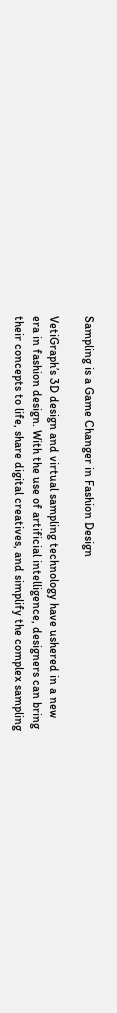Sampling is a Game Changer in Fashion Design

VetiGraph’s 3D design and virtual sampling technology have ushered in a new era in fashion design. With the use of artificial intelligence, designers can bring their concepts to life, share digital creatives, and simplify the complex sampling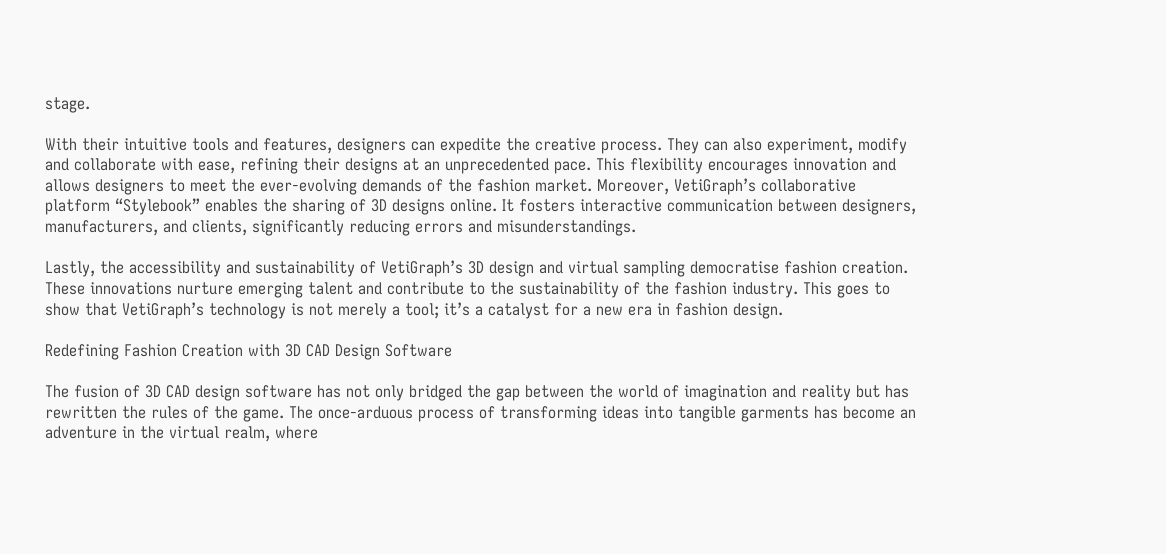stage.

With their intuitive tools and features, designers can expedite the creative process. They can also experiment, modify and collaborate with ease, refining their designs at an unprecedented pace. This flexibility encourages innovation and allows designers to meet the ever-evolving demands of the fashion market. Moreover, VetiGraph’s collaborative platform “Stylebook” enables the sharing of 3D designs online. It fosters interactive communication between designers, manufacturers, and clients, significantly reducing errors and misunderstandings.

Lastly, the accessibility and sustainability of VetiGraph’s 3D design and virtual sampling democratise fashion creation. These innovations nurture emerging talent and contribute to the sustainability of the fashion industry. This goes to show that VetiGraph’s technology is not merely a tool; it’s a catalyst for a new era in fashion design.

Redefining Fashion Creation with 3D CAD Design Software

The fusion of 3D CAD design software has not only bridged the gap between the world of imagination and reality but has rewritten the rules of the game. The once-arduous process of transforming ideas into tangible garments has become an adventure in the virtual realm, where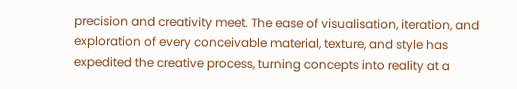precision and creativity meet. The ease of visualisation, iteration, and exploration of every conceivable material, texture, and style has expedited the creative process, turning concepts into reality at a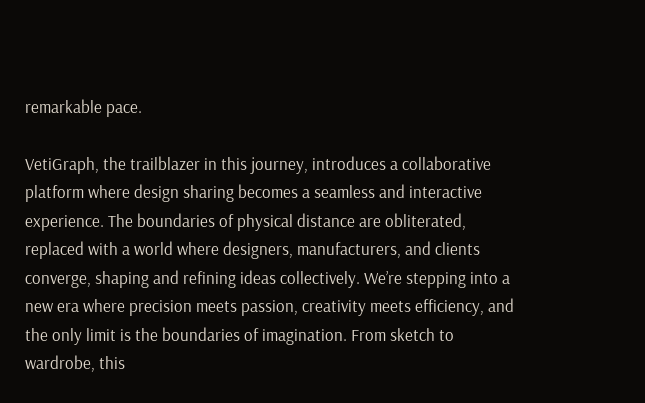remarkable pace.

VetiGraph, the trailblazer in this journey, introduces a collaborative platform where design sharing becomes a seamless and interactive experience. The boundaries of physical distance are obliterated, replaced with a world where designers, manufacturers, and clients converge, shaping and refining ideas collectively. We’re stepping into a new era where precision meets passion, creativity meets efficiency, and the only limit is the boundaries of imagination. From sketch to wardrobe, this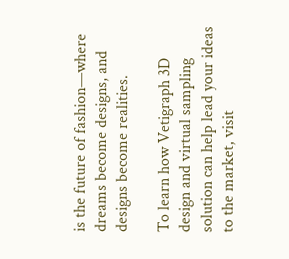is the future of fashion—where dreams become designs, and designs become realities.

To learn how Vetigraph 3D design and virtual sampling solution can help lead your ideas to the market, visit